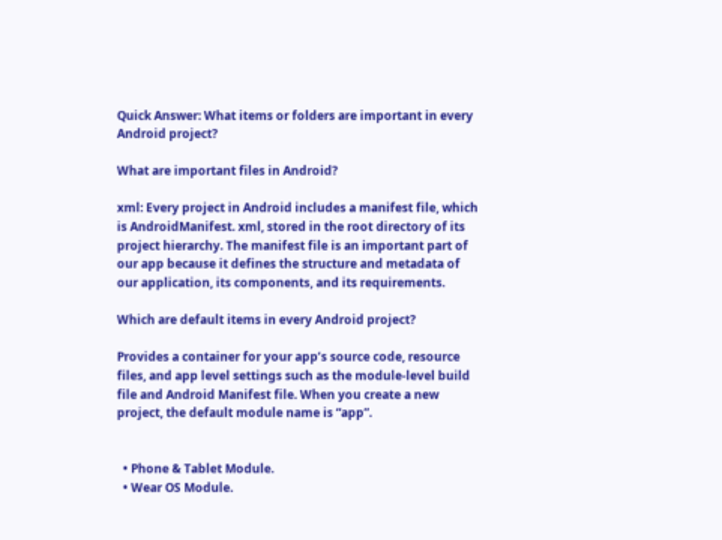Quick Answer: What items or folders are important in every Android project?

What are important files in Android?

xml: Every project in Android includes a manifest file, which is AndroidManifest. xml, stored in the root directory of its project hierarchy. The manifest file is an important part of our app because it defines the structure and metadata of our application, its components, and its requirements.

Which are default items in every Android project?

Provides a container for your app’s source code, resource files, and app level settings such as the module-level build file and Android Manifest file. When you create a new project, the default module name is “app”.


  • Phone & Tablet Module.
  • Wear OS Module.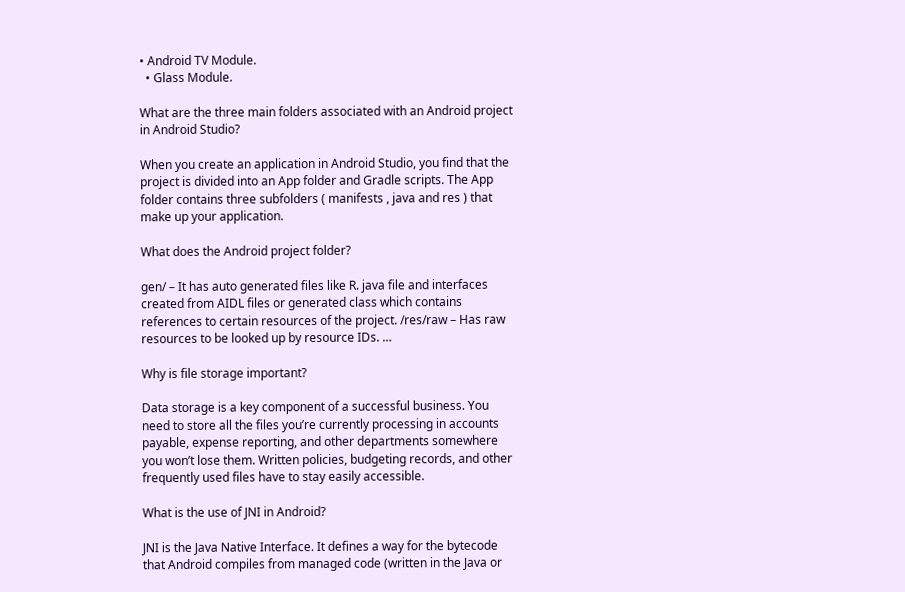• Android TV Module.
  • Glass Module.

What are the three main folders associated with an Android project in Android Studio?

When you create an application in Android Studio, you find that the project is divided into an App folder and Gradle scripts. The App folder contains three subfolders ( manifests , java and res ) that make up your application.

What does the Android project folder?

gen/ – It has auto generated files like R. java file and interfaces created from AIDL files or generated class which contains references to certain resources of the project. /res/raw – Has raw resources to be looked up by resource IDs. …

Why is file storage important?

Data storage is a key component of a successful business. You need to store all the files you’re currently processing in accounts payable, expense reporting, and other departments somewhere you won’t lose them. Written policies, budgeting records, and other frequently used files have to stay easily accessible.

What is the use of JNI in Android?

JNI is the Java Native Interface. It defines a way for the bytecode that Android compiles from managed code (written in the Java or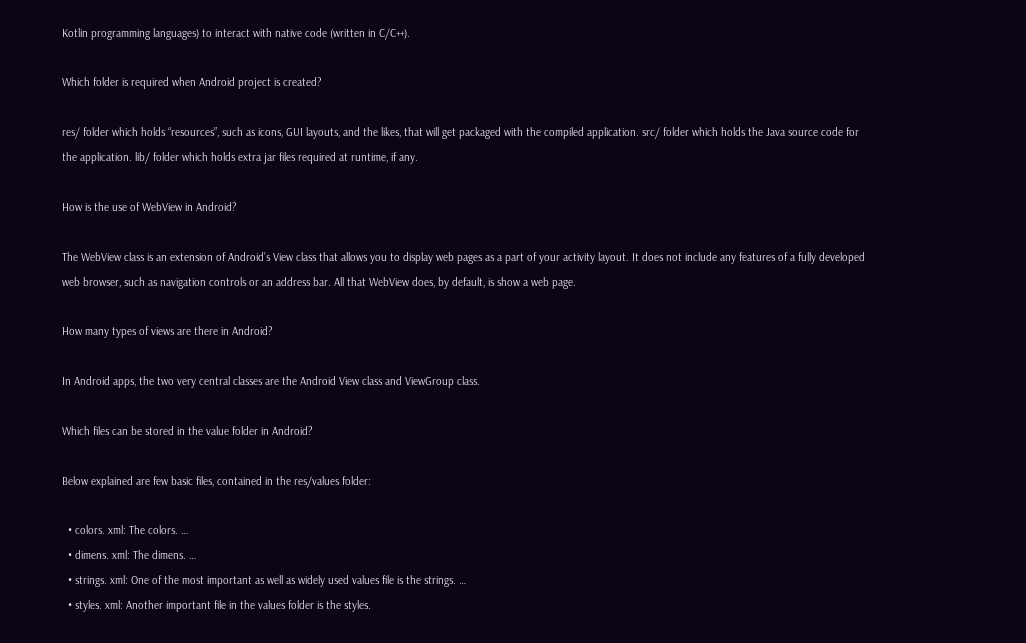Kotlin programming languages) to interact with native code (written in C/C++).

Which folder is required when Android project is created?

res/ folder which holds “resources”, such as icons, GUI layouts, and the likes, that will get packaged with the compiled application. src/ folder which holds the Java source code for the application. lib/ folder which holds extra jar files required at runtime, if any.

How is the use of WebView in Android?

The WebView class is an extension of Android’s View class that allows you to display web pages as a part of your activity layout. It does not include any features of a fully developed web browser, such as navigation controls or an address bar. All that WebView does, by default, is show a web page.

How many types of views are there in Android?

In Android apps, the two very central classes are the Android View class and ViewGroup class.

Which files can be stored in the value folder in Android?

Below explained are few basic files, contained in the res/values folder:

  • colors. xml: The colors. …
  • dimens. xml: The dimens. …
  • strings. xml: One of the most important as well as widely used values file is the strings. …
  • styles. xml: Another important file in the values folder is the styles.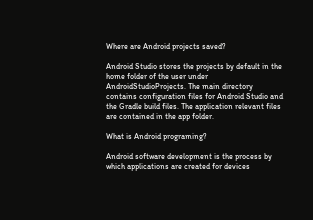Where are Android projects saved?

Android Studio stores the projects by default in the home folder of the user under AndroidStudioProjects. The main directory contains configuration files for Android Studio and the Gradle build files. The application relevant files are contained in the app folder.

What is Android programing?

Android software development is the process by which applications are created for devices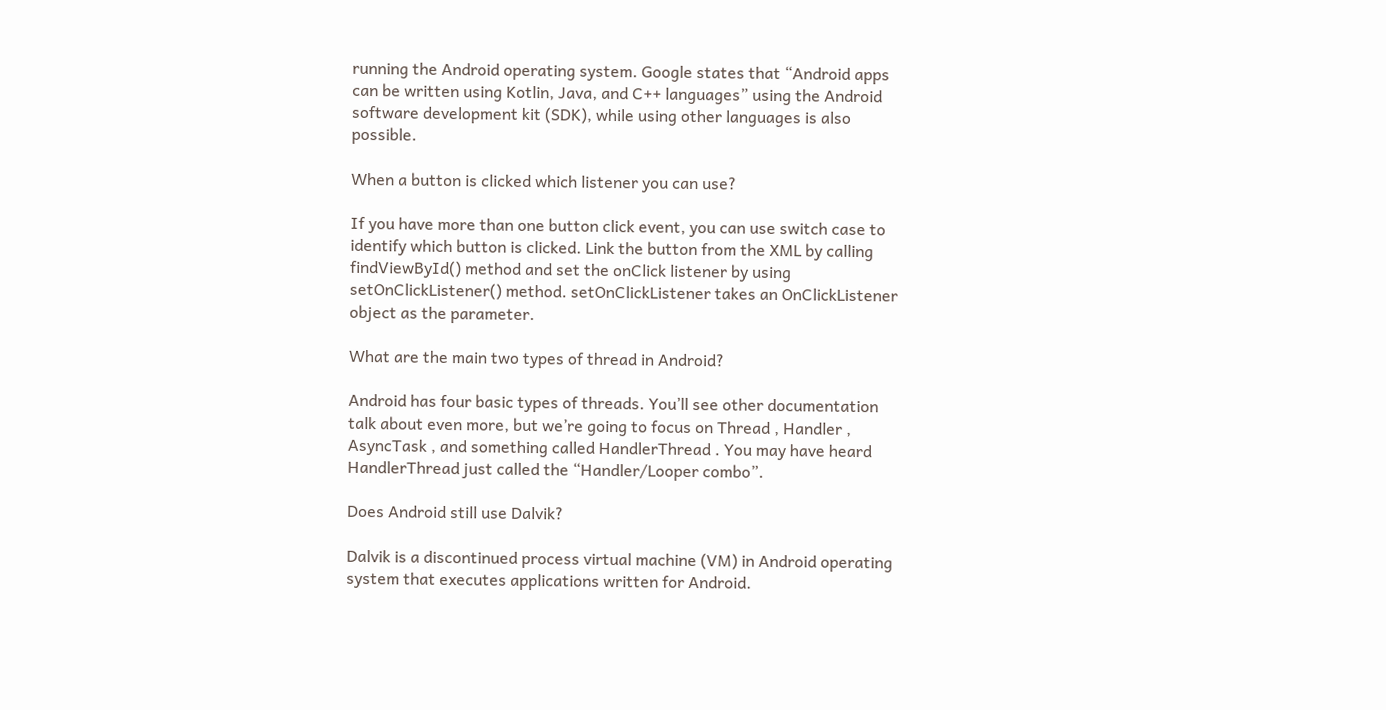running the Android operating system. Google states that “Android apps can be written using Kotlin, Java, and C++ languages” using the Android software development kit (SDK), while using other languages is also possible.

When a button is clicked which listener you can use?

If you have more than one button click event, you can use switch case to identify which button is clicked. Link the button from the XML by calling findViewById() method and set the onClick listener by using setOnClickListener() method. setOnClickListener takes an OnClickListener object as the parameter.

What are the main two types of thread in Android?

Android has four basic types of threads. You’ll see other documentation talk about even more, but we’re going to focus on Thread , Handler , AsyncTask , and something called HandlerThread . You may have heard HandlerThread just called the “Handler/Looper combo”.

Does Android still use Dalvik?

Dalvik is a discontinued process virtual machine (VM) in Android operating system that executes applications written for Android.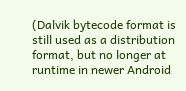(Dalvik bytecode format is still used as a distribution format, but no longer at runtime in newer Android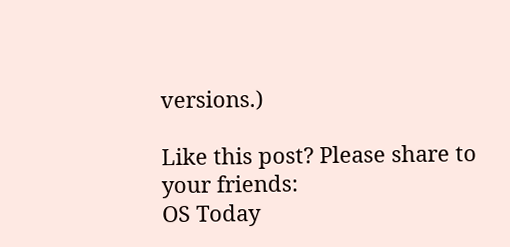versions.)

Like this post? Please share to your friends:
OS Today